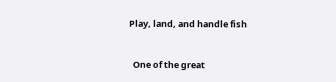Play, land, and handle fish


  One of the great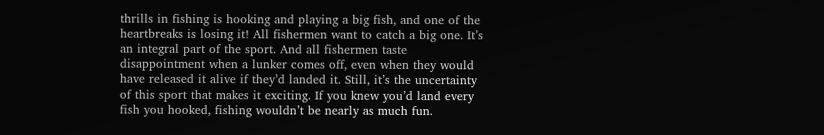thrills in fishing is hooking and playing a big fish, and one of the heartbreaks is losing it! All fishermen want to catch a big one. It’s an integral part of the sport. And all fishermen taste disappointment when a lunker comes off, even when they would have released it alive if they’d landed it. Still, it’s the uncertainty of this sport that makes it exciting. If you knew you’d land every fish you hooked, fishing wouldn’t be nearly as much fun.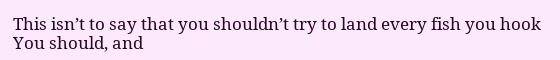This isn’t to say that you shouldn’t try to land every fish you hook You should, and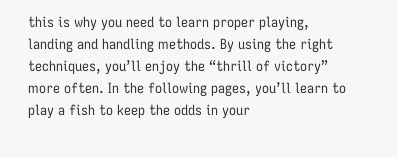this is why you need to learn proper playing, landing and handling methods. By using the right techniques, you’ll enjoy the “thrill of victory” more often. In the following pages, you’ll learn to play a fish to keep the odds in your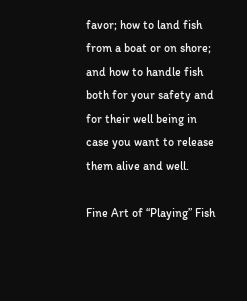favor; how to land fish from a boat or on shore; and how to handle fish both for your safety and for their well being in case you want to release them alive and well.

Fine Art of “Playing” Fish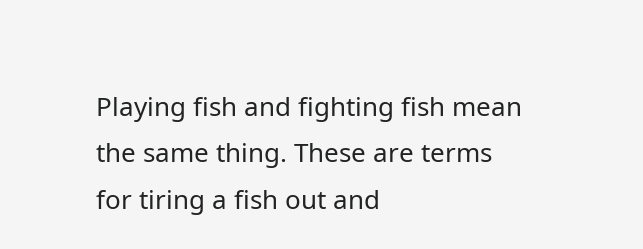Playing fish and fighting fish mean the same thing. These are terms for tiring a fish out and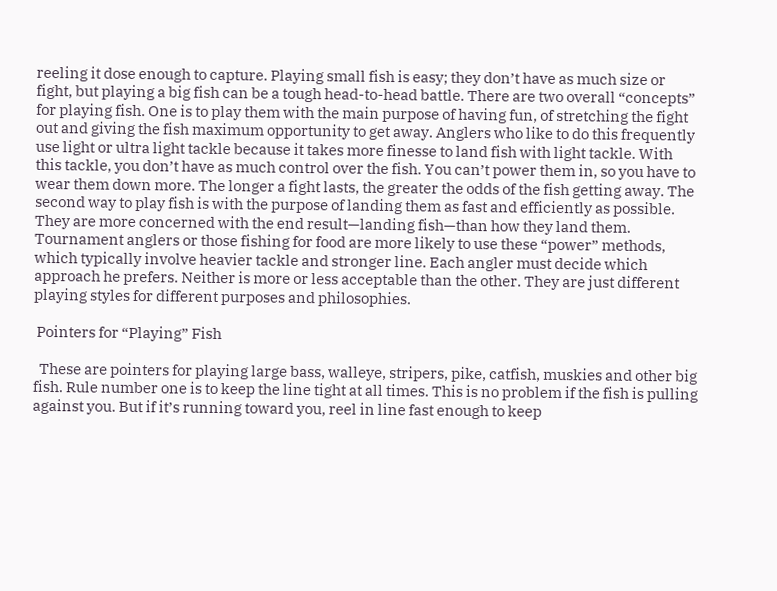reeling it dose enough to capture. Playing small fish is easy; they don’t have as much size or fight, but playing a big fish can be a tough head-to-head battle. There are two overall “concepts” for playing fish. One is to play them with the main purpose of having fun, of stretching the fight out and giving the fish maximum opportunity to get away. Anglers who like to do this frequently use light or ultra light tackle because it takes more finesse to land fish with light tackle. With this tackle, you don’t have as much control over the fish. You can’t power them in, so you have to wear them down more. The longer a fight lasts, the greater the odds of the fish getting away. The second way to play fish is with the purpose of landing them as fast and efficiently as possible. They are more concerned with the end result—landing fish—than how they land them. Tournament anglers or those fishing for food are more likely to use these “power” methods, which typically involve heavier tackle and stronger line. Each angler must decide which approach he prefers. Neither is more or less acceptable than the other. They are just different playing styles for different purposes and philosophies.

 Pointers for “Playing” Fish

  These are pointers for playing large bass, walleye, stripers, pike, catfish, muskies and other big fish. Rule number one is to keep the line tight at all times. This is no problem if the fish is pulling against you. But if it’s running toward you, reel in line fast enough to keep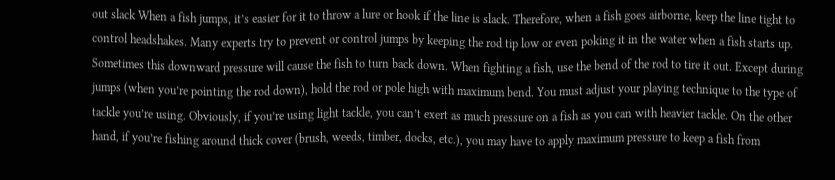out slack When a fish jumps, it’s easier for it to throw a lure or hook if the line is slack. Therefore, when a fish goes airborne, keep the line tight to control headshakes. Many experts try to prevent or control jumps by keeping the rod tip low or even poking it in the water when a fish starts up. Sometimes this downward pressure will cause the fish to turn back down. When fighting a fish, use the bend of the rod to tire it out. Except during jumps (when you’re pointing the rod down), hold the rod or pole high with maximum bend. You must adjust your playing technique to the type of tackle you’re using. Obviously, if you’re using light tackle, you can’t exert as much pressure on a fish as you can with heavier tackle. On the other hand, if you’re fishing around thick cover (brush, weeds, timber, docks, etc.), you may have to apply maximum pressure to keep a fish from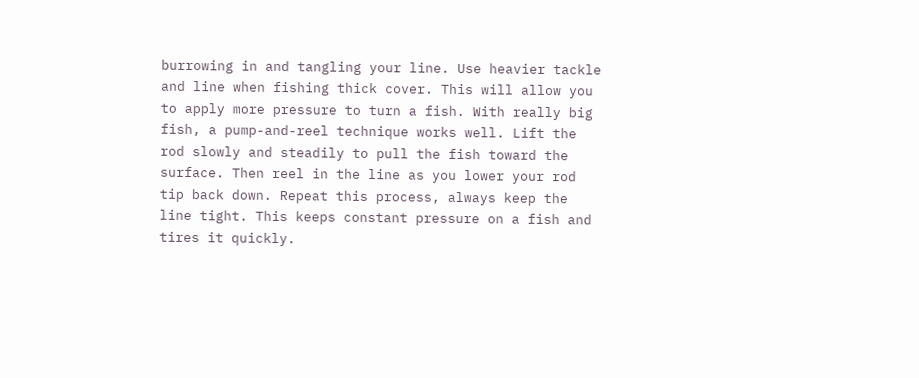burrowing in and tangling your line. Use heavier tackle and line when fishing thick cover. This will allow you to apply more pressure to turn a fish. With really big fish, a pump-and-reel technique works well. Lift the rod slowly and steadily to pull the fish toward the surface. Then reel in the line as you lower your rod tip back down. Repeat this process, always keep the line tight. This keeps constant pressure on a fish and tires it quickly.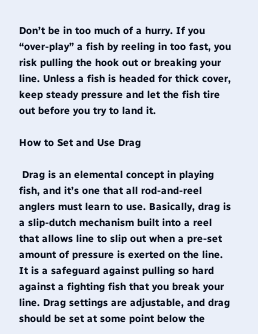Don’t be in too much of a hurry. If you “over-play” a fish by reeling in too fast, you risk pulling the hook out or breaking your line. Unless a fish is headed for thick cover, keep steady pressure and let the fish tire out before you try to land it.

How to Set and Use Drag

 Drag is an elemental concept in playing fish, and it’s one that all rod-and-reel anglers must learn to use. Basically, drag is a slip-dutch mechanism built into a reel that allows line to slip out when a pre-set amount of pressure is exerted on the line. It is a safeguard against pulling so hard against a fighting fish that you break your line. Drag settings are adjustable, and drag should be set at some point below the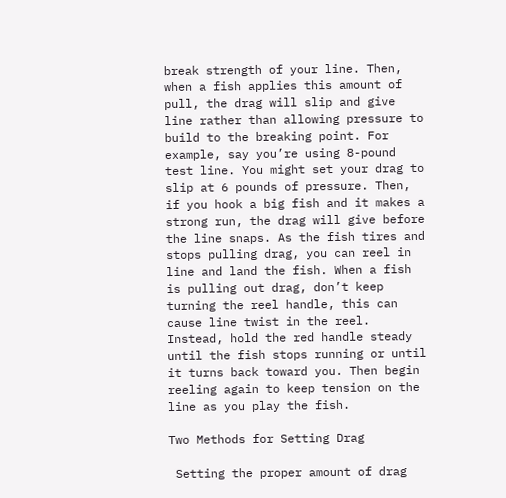break strength of your line. Then, when a fish applies this amount of pull, the drag will slip and give line rather than allowing pressure to build to the breaking point. For example, say you’re using 8-pound test line. You might set your drag to slip at 6 pounds of pressure. Then, if you hook a big fish and it makes a strong run, the drag will give before the line snaps. As the fish tires and stops pulling drag, you can reel in line and land the fish. When a fish is pulling out drag, don’t keep turning the reel handle, this can cause line twist in the reel. Instead, hold the red handle steady until the fish stops running or until it turns back toward you. Then begin reeling again to keep tension on the line as you play the fish.

Two Methods for Setting Drag

 Setting the proper amount of drag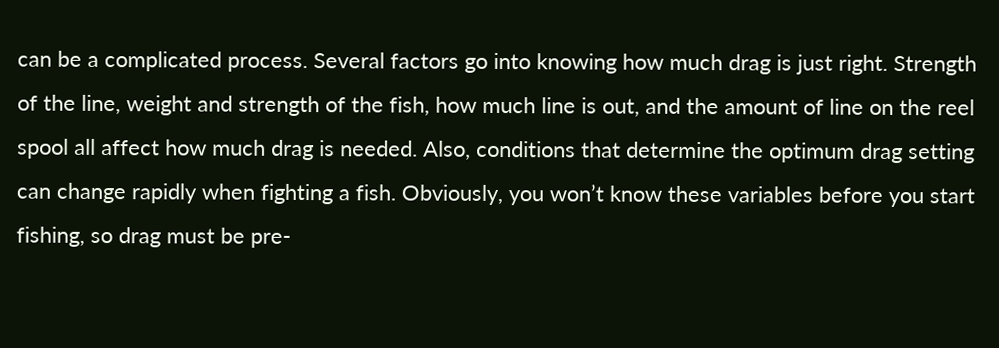can be a complicated process. Several factors go into knowing how much drag is just right. Strength of the line, weight and strength of the fish, how much line is out, and the amount of line on the reel spool all affect how much drag is needed. Also, conditions that determine the optimum drag setting can change rapidly when fighting a fish. Obviously, you won’t know these variables before you start fishing, so drag must be pre-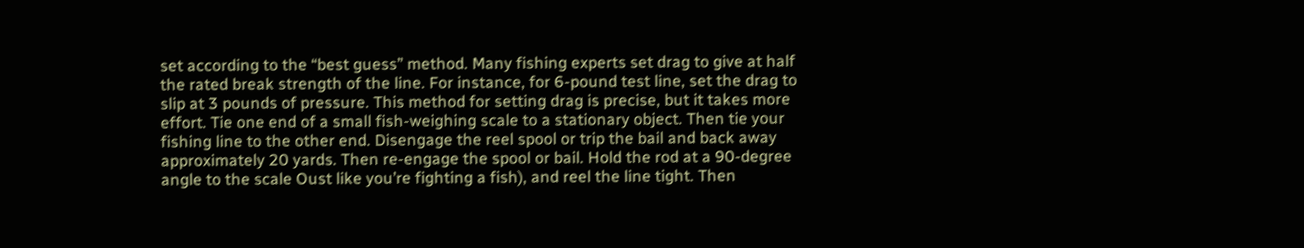set according to the “best guess” method. Many fishing experts set drag to give at half the rated break strength of the line. For instance, for 6-pound test line, set the drag to slip at 3 pounds of pressure. This method for setting drag is precise, but it takes more effort. Tie one end of a small fish-weighing scale to a stationary object. Then tie your fishing line to the other end. Disengage the reel spool or trip the bail and back away approximately 20 yards. Then re-engage the spool or bail. Hold the rod at a 90-degree angle to the scale Oust like you’re fighting a fish), and reel the line tight. Then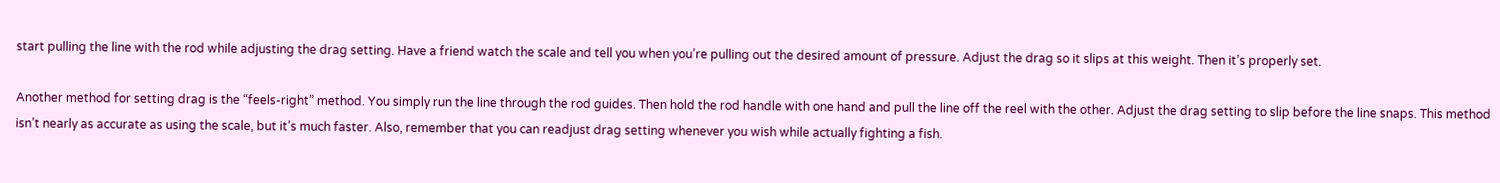start pulling the line with the rod while adjusting the drag setting. Have a friend watch the scale and tell you when you’re pulling out the desired amount of pressure. Adjust the drag so it slips at this weight. Then it’s properly set.

Another method for setting drag is the “feels-right” method. You simply run the line through the rod guides. Then hold the rod handle with one hand and pull the line off the reel with the other. Adjust the drag setting to slip before the line snaps. This method isn’t nearly as accurate as using the scale, but it’s much faster. Also, remember that you can readjust drag setting whenever you wish while actually fighting a fish.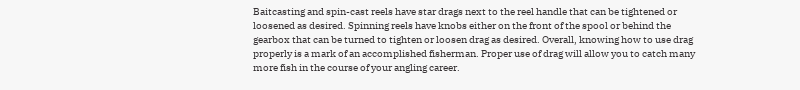Baitcasting and spin-cast reels have star drags next to the reel handle that can be tightened or loosened as desired. Spinning reels have knobs either on the front of the spool or behind the gearbox that can be turned to tighten or loosen drag as desired. Overall, knowing how to use drag properly is a mark of an accomplished fisherman. Proper use of drag will allow you to catch many more fish in the course of your angling career.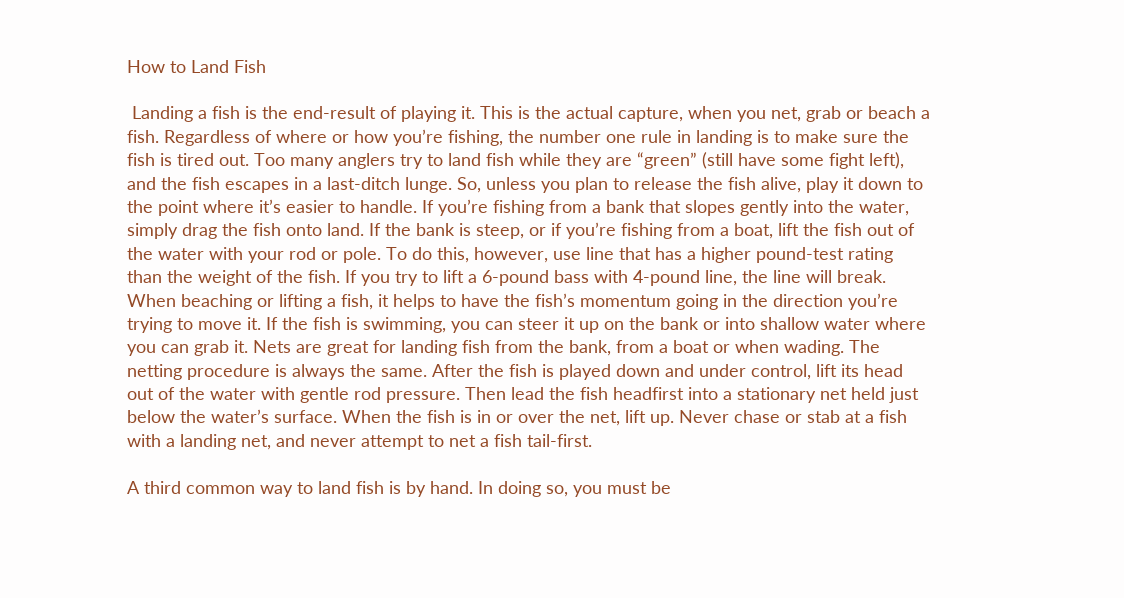How to Land Fish

 Landing a fish is the end-result of playing it. This is the actual capture, when you net, grab or beach a fish. Regardless of where or how you’re fishing, the number one rule in landing is to make sure the fish is tired out. Too many anglers try to land fish while they are “green” (still have some fight left), and the fish escapes in a last-ditch lunge. So, unless you plan to release the fish alive, play it down to the point where it’s easier to handle. If you’re fishing from a bank that slopes gently into the water, simply drag the fish onto land. If the bank is steep, or if you’re fishing from a boat, lift the fish out of the water with your rod or pole. To do this, however, use line that has a higher pound-test rating than the weight of the fish. If you try to lift a 6-pound bass with 4-pound line, the line will break. When beaching or lifting a fish, it helps to have the fish’s momentum going in the direction you’re trying to move it. If the fish is swimming, you can steer it up on the bank or into shallow water where you can grab it. Nets are great for landing fish from the bank, from a boat or when wading. The netting procedure is always the same. After the fish is played down and under control, lift its head out of the water with gentle rod pressure. Then lead the fish headfirst into a stationary net held just below the water’s surface. When the fish is in or over the net, lift up. Never chase or stab at a fish with a landing net, and never attempt to net a fish tail-first.

A third common way to land fish is by hand. In doing so, you must be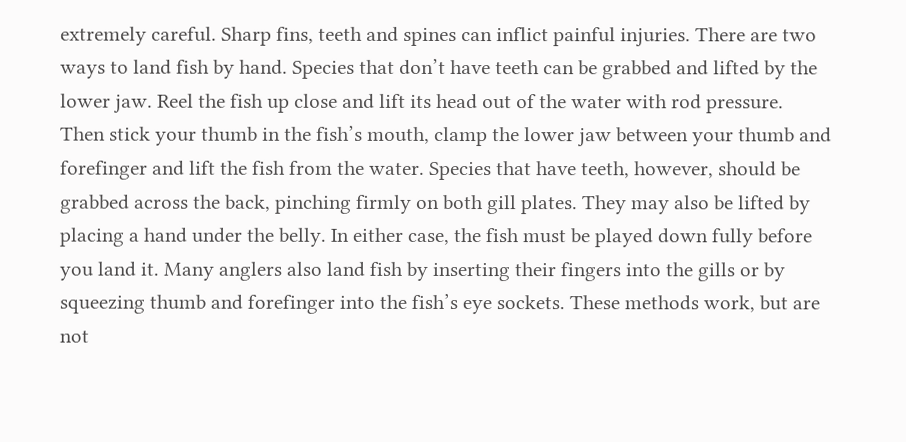extremely careful. Sharp fins, teeth and spines can inflict painful injuries. There are two ways to land fish by hand. Species that don’t have teeth can be grabbed and lifted by the lower jaw. Reel the fish up close and lift its head out of the water with rod pressure. Then stick your thumb in the fish’s mouth, clamp the lower jaw between your thumb and forefinger and lift the fish from the water. Species that have teeth, however, should be grabbed across the back, pinching firmly on both gill plates. They may also be lifted by placing a hand under the belly. In either case, the fish must be played down fully before you land it. Many anglers also land fish by inserting their fingers into the gills or by squeezing thumb and forefinger into the fish’s eye sockets. These methods work, but are not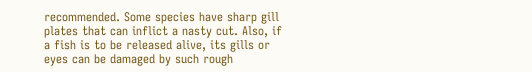recommended. Some species have sharp gill plates that can inflict a nasty cut. Also, if a fish is to be released alive, its gills or eyes can be damaged by such rough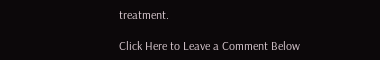treatment.

Click Here to Leave a Comment Below